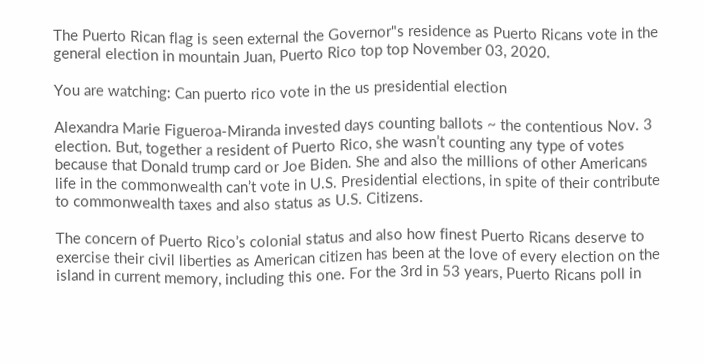The Puerto Rican flag is seen external the Governor"s residence as Puerto Ricans vote in the general election in mountain Juan, Puerto Rico top top November 03, 2020.

You are watching: Can puerto rico vote in the us presidential election

Alexandra Marie Figueroa-Miranda invested days counting ballots ~ the contentious Nov. 3 election. But, together a resident of Puerto Rico, she wasn’t counting any type of votes because that Donald trump card or Joe Biden. She and also the millions of other Americans life in the commonwealth can’t vote in U.S. Presidential elections, in spite of their contribute to commonwealth taxes and also status as U.S. Citizens.

The concern of Puerto Rico’s colonial status and also how finest Puerto Ricans deserve to exercise their civil liberties as American citizen has been at the love of every election on the island in current memory, including this one. For the 3rd in 53 years, Puerto Ricans poll in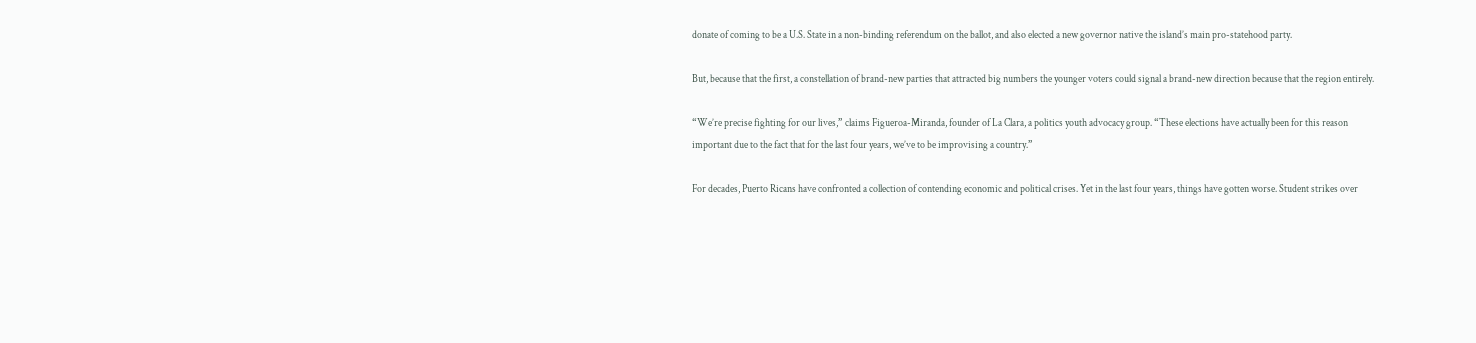donate of coming to be a U.S. State in a non-binding referendum on the ballot, and also elected a new governor native the island’s main pro-statehood party.

But, because that the first, a constellation of brand-new parties that attracted big numbers the younger voters could signal a brand-new direction because that the region entirely.

“We’re precise fighting for our lives,” claims Figueroa-Miranda, founder of La Clara, a politics youth advocacy group. “These elections have actually been for this reason important due to the fact that for the last four years, we’ve to be improvising a country.”

For decades, Puerto Ricans have confronted a collection of contending economic and political crises. Yet in the last four years, things have gotten worse. Student strikes over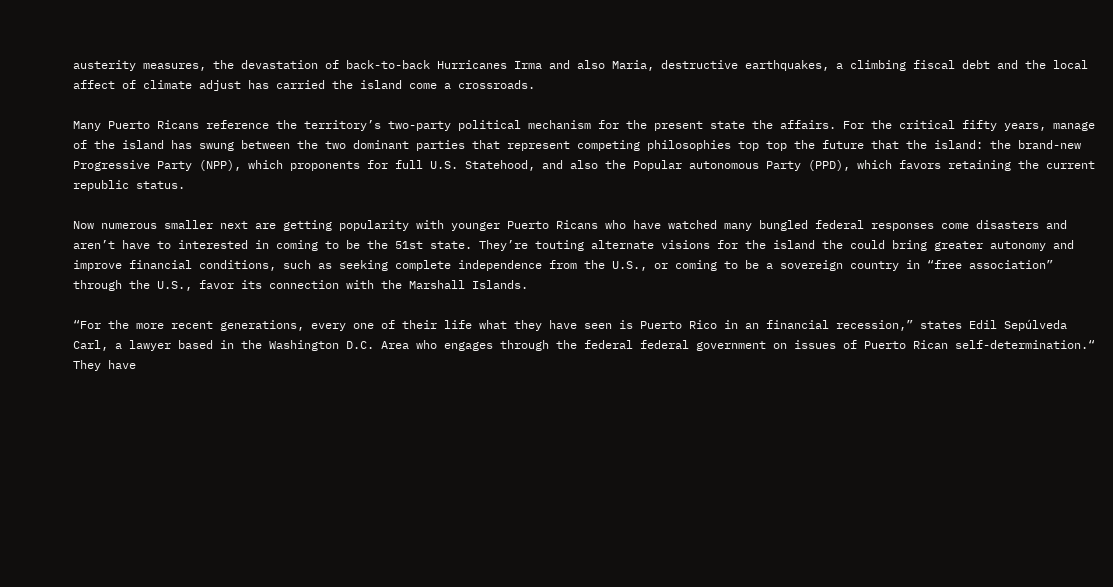austerity measures, the devastation of back-to-back Hurricanes Irma and also Maria, destructive earthquakes, a climbing fiscal debt and the local affect of climate adjust has carried the island come a crossroads.

Many Puerto Ricans reference the territory’s two-party political mechanism for the present state the affairs. For the critical fifty years, manage of the island has swung between the two dominant parties that represent competing philosophies top top the future that the island: the brand-new Progressive Party (NPP), which proponents for full U.S. Statehood, and also the Popular autonomous Party (PPD), which favors retaining the current republic status.

Now numerous smaller next are getting popularity with younger Puerto Ricans who have watched many bungled federal responses come disasters and aren’t have to interested in coming to be the 51st state. They’re touting alternate visions for the island the could bring greater autonomy and improve financial conditions, such as seeking complete independence from the U.S., or coming to be a sovereign country in “free association” through the U.S., favor its connection with the Marshall Islands.

“For the more recent generations, every one of their life what they have seen is Puerto Rico in an financial recession,” states Edil Sepúlveda Carl, a lawyer based in the Washington D.C. Area who engages through the federal federal government on issues of Puerto Rican self-determination.“ They have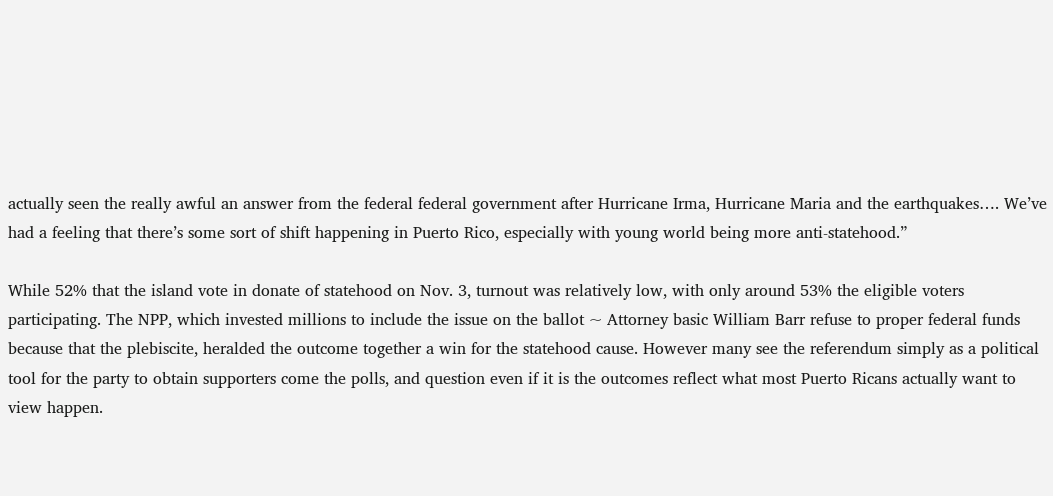actually seen the really awful an answer from the federal federal government after Hurricane Irma, Hurricane Maria and the earthquakes…. We’ve had a feeling that there’s some sort of shift happening in Puerto Rico, especially with young world being more anti-statehood.”

While 52% that the island vote in donate of statehood on Nov. 3, turnout was relatively low, with only around 53% the eligible voters participating. The NPP, which invested millions to include the issue on the ballot ~ Attorney basic William Barr refuse to proper federal funds because that the plebiscite, heralded the outcome together a win for the statehood cause. However many see the referendum simply as a political tool for the party to obtain supporters come the polls, and question even if it is the outcomes reflect what most Puerto Ricans actually want to view happen.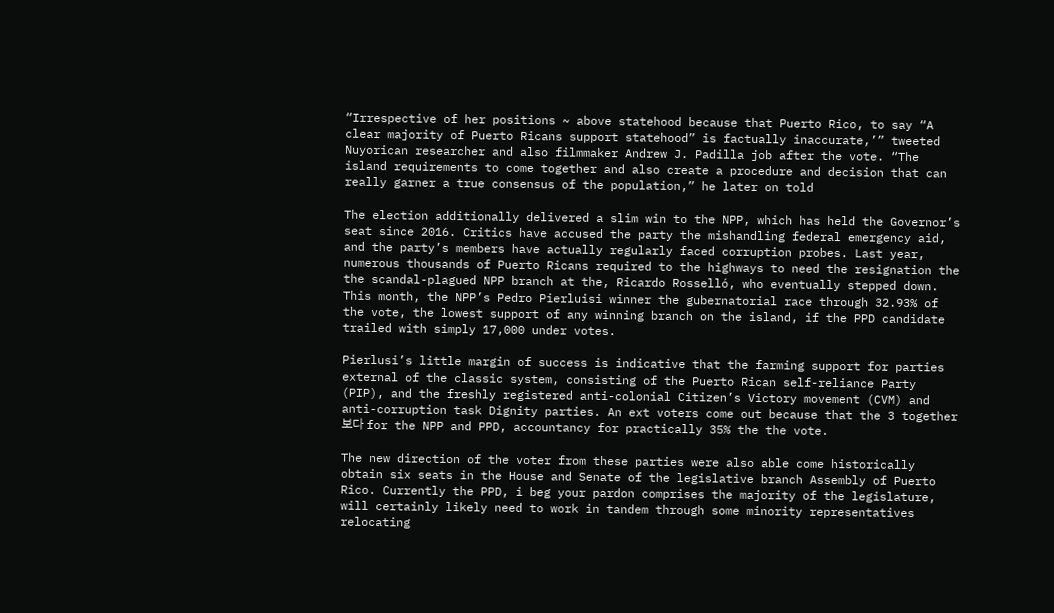“Irrespective of her positions ~ above statehood because that Puerto Rico, to say “A clear majority of Puerto Ricans support statehood” is factually inaccurate,’” tweeted Nuyorican researcher and also filmmaker Andrew J. Padilla job after the vote. “The island requirements to come together and also create a procedure and decision that can really garner a true consensus of the population,” he later on told

The election additionally delivered a slim win to the NPP, which has held the Governor’s seat since 2016. Critics have accused the party the mishandling federal emergency aid, and the party’s members have actually regularly faced corruption probes. Last year, numerous thousands of Puerto Ricans required to the highways to need the resignation the the scandal-plagued NPP branch at the, Ricardo Rosselló, who eventually stepped down. This month, the NPP’s Pedro Pierluisi winner the gubernatorial race through 32.93% of the vote, the lowest support of any winning branch on the island, if the PPD candidate trailed with simply 17,000 under votes.

Pierlusi’s little margin of success is indicative that the farming support for parties external of the classic system, consisting of the Puerto Rican self-reliance Party (PIP), and the freshly registered anti-colonial Citizen’s Victory movement (CVM) and anti-corruption task Dignity parties. An ext voters come out because that the 3 together 보다 for the NPP and PPD, accountancy for practically 35% the the vote.

The new direction of the voter from these parties were also able come historically obtain six seats in the House and Senate of the legislative branch Assembly of Puerto Rico. Currently the PPD, i beg your pardon comprises the majority of the legislature, will certainly likely need to work in tandem through some minority representatives relocating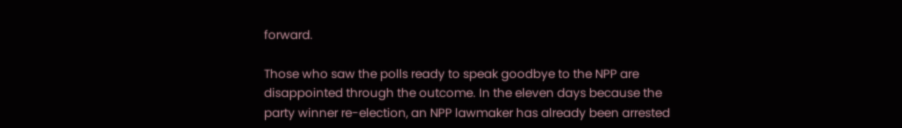forward.

Those who saw the polls ready to speak goodbye to the NPP are disappointed through the outcome. In the eleven days because the party winner re-election, an NPP lawmaker has already been arrested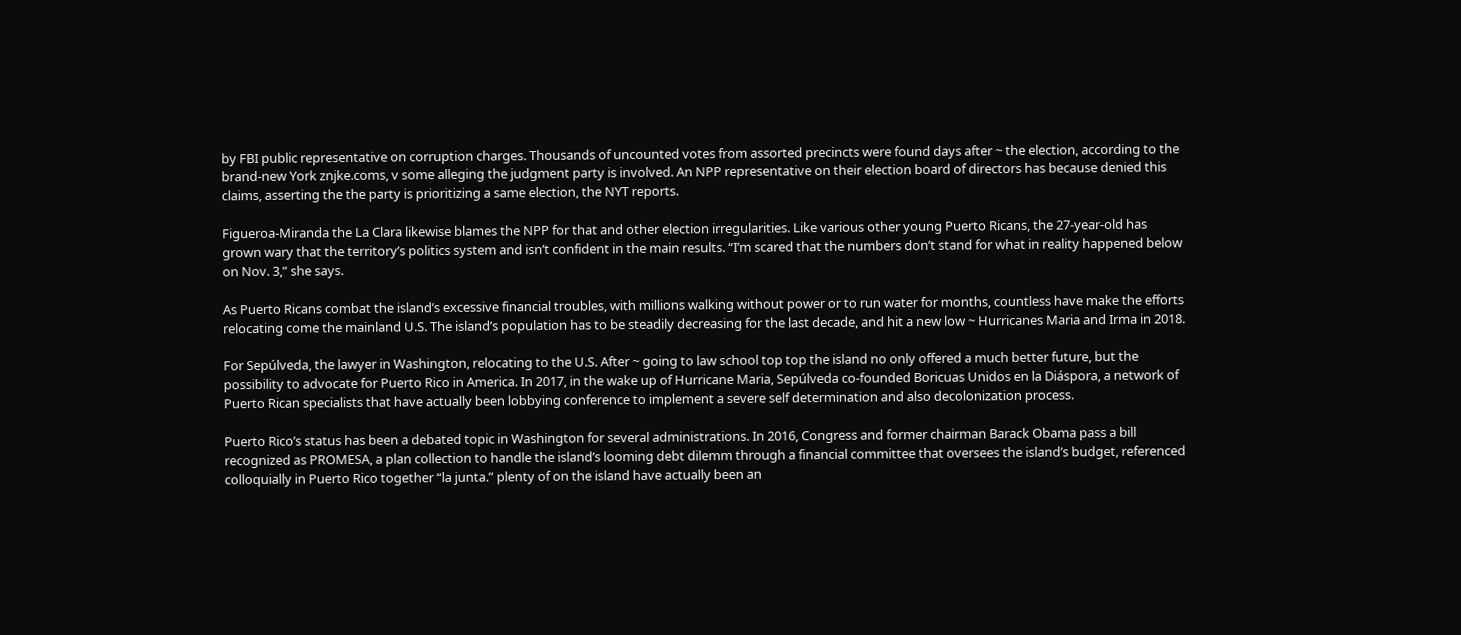by FBI public representative on corruption charges. Thousands of uncounted votes from assorted precincts were found days after ~ the election, according to the brand-new York znjke.coms, v some alleging the judgment party is involved. An NPP representative on their election board of directors has because denied this claims, asserting the the party is prioritizing a same election, the NYT reports.

Figueroa-Miranda the La Clara likewise blames the NPP for that and other election irregularities. Like various other young Puerto Ricans, the 27-year-old has grown wary that the territory’s politics system and isn’t confident in the main results. “I’m scared that the numbers don’t stand for what in reality happened below on Nov. 3,” she says.

As Puerto Ricans combat the island’s excessive financial troubles, with millions walking without power or to run water for months, countless have make the efforts relocating come the mainland U.S. The island’s population has to be steadily decreasing for the last decade, and hit a new low ~ Hurricanes Maria and Irma in 2018.

For Sepúlveda, the lawyer in Washington, relocating to the U.S. After ~ going to law school top top the island no only offered a much better future, but the possibility to advocate for Puerto Rico in America. In 2017, in the wake up of Hurricane Maria, Sepúlveda co-founded Boricuas Unidos en la Diáspora, a network of Puerto Rican specialists that have actually been lobbying conference to implement a severe self determination and also decolonization process.

Puerto Rico’s status has been a debated topic in Washington for several administrations. In 2016, Congress and former chairman Barack Obama pass a bill recognized as PROMESA, a plan collection to handle the island’s looming debt dilemm through a financial committee that oversees the island’s budget, referenced colloquially in Puerto Rico together “la junta.” plenty of on the island have actually been an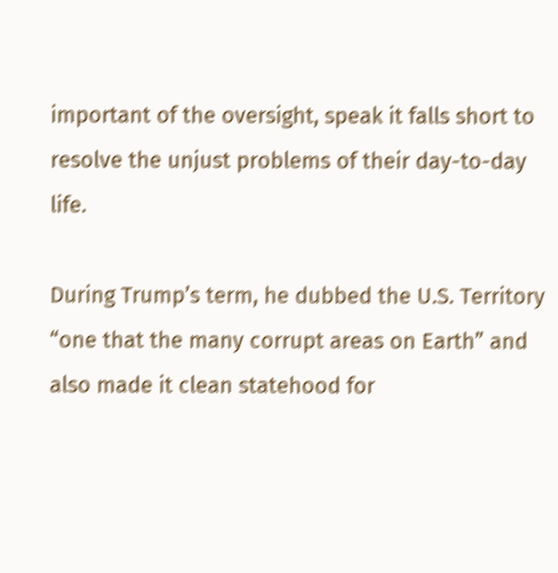important of the oversight, speak it falls short to resolve the unjust problems of their day-to-day life.

During Trump’s term, he dubbed the U.S. Territory “one that the many corrupt areas on Earth” and also made it clean statehood for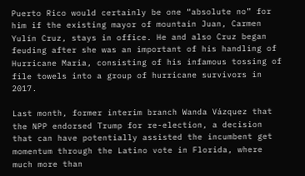Puerto Rico would certainly be one “absolute no” for him if the existing mayor of mountain Juan, Carmen Yulín Cruz, stays in office. He and also Cruz began feuding after she was an important of his handling of Hurricane Maria, consisting of his infamous tossing of file towels into a group of hurricane survivors in 2017.

Last month, former interim branch Wanda Vázquez that the NPP endorsed Trump for re-election, a decision that can have potentially assisted the incumbent get momentum through the Latino vote in Florida, where much more than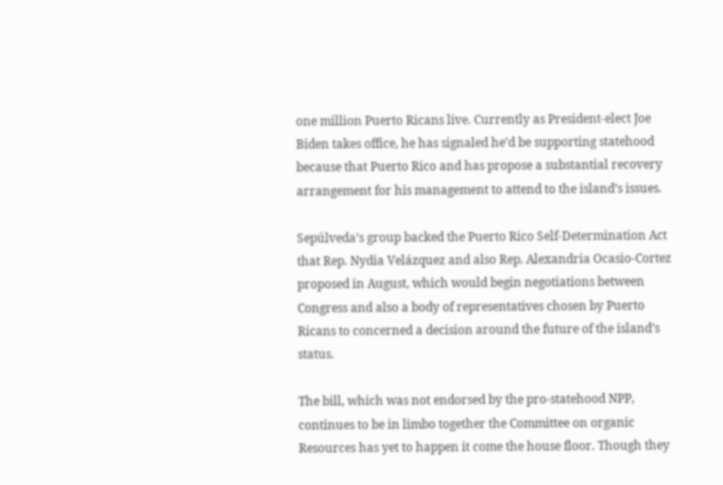one million Puerto Ricans live. Currently as President-elect Joe Biden takes office, he has signaled he’d be supporting statehood because that Puerto Rico and has propose a substantial recovery arrangement for his management to attend to the island’s issues.

Sepúlveda’s group backed the Puerto Rico Self-Determination Act that Rep. Nydia Velázquez and also Rep. Alexandria Ocasio-Cortez proposed in August, which would begin negotiations between Congress and also a body of representatives chosen by Puerto Ricans to concerned a decision around the future of the island’s status.

The bill, which was not endorsed by the pro-statehood NPP, continues to be in limbo together the Committee on organic Resources has yet to happen it come the house floor. Though they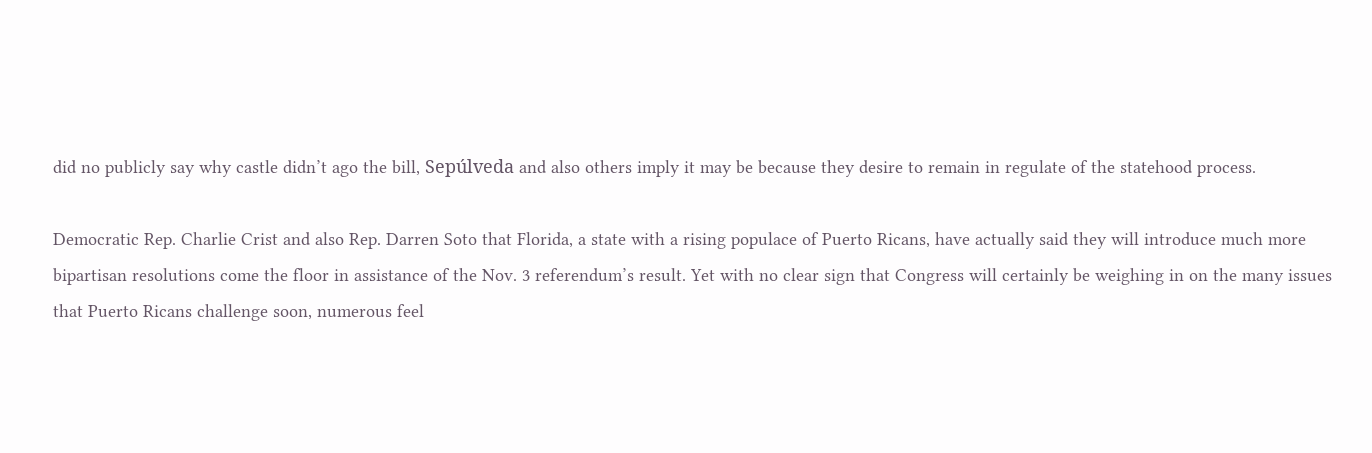did no publicly say why castle didn’t ago the bill, Sepúlveda and also others imply it may be because they desire to remain in regulate of the statehood process.

Democratic Rep. Charlie Crist and also Rep. Darren Soto that Florida, a state with a rising populace of Puerto Ricans, have actually said they will introduce much more bipartisan resolutions come the floor in assistance of the Nov. 3 referendum’s result. Yet with no clear sign that Congress will certainly be weighing in on the many issues that Puerto Ricans challenge soon, numerous feel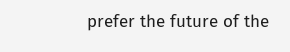prefer the future of the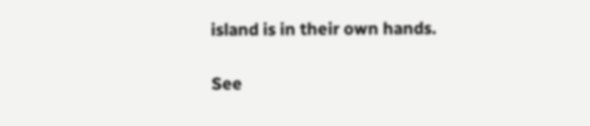island is in their own hands.

See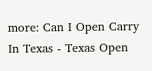more: Can I Open Carry In Texas - Texas Open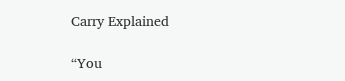Carry Explained

“You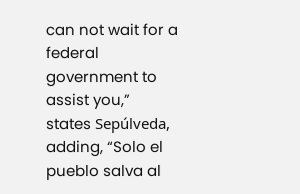can not wait for a federal government to assist you,” states Sepúlveda, adding, “Solo el pueblo salva al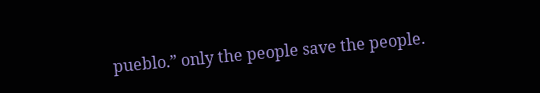pueblo.” only the people save the people.